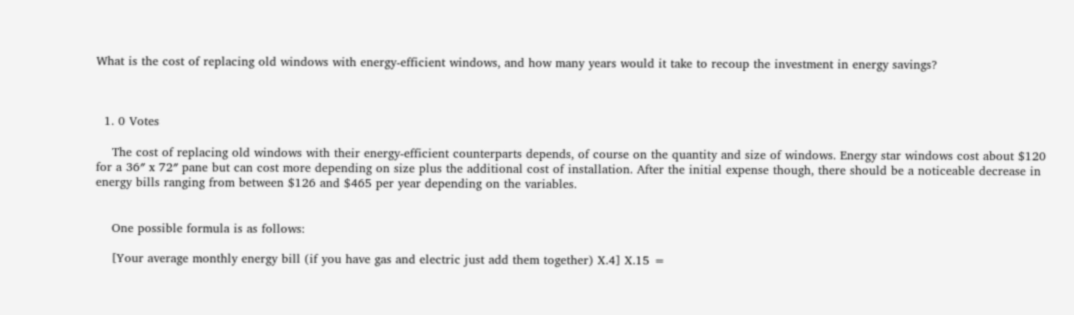What is the cost of replacing old windows with energy-efficient windows, and how many years would it take to recoup the investment in energy savings?



  1. 0 Votes

    The cost of replacing old windows with their energy-efficient counterparts depends, of course on the quantity and size of windows. Energy star windows cost about $120 for a 36″ x 72″ pane but can cost more depending on size plus the additional cost of installation. After the initial expense though, there should be a noticeable decrease in energy bills ranging from between $126 and $465 per year depending on the variables.


    One possible formula is as follows:

    [Your average monthly energy bill (if you have gas and electric just add them together) X.4] X.15 =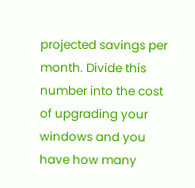projected savings per month. Divide this number into the cost of upgrading your windows and you have how many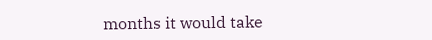months it would take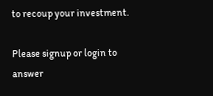to recoup your investment.

Please signup or login to answer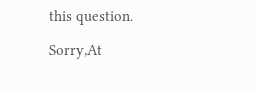this question.

Sorry,At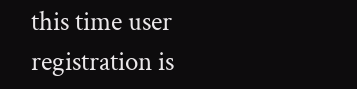this time user registration is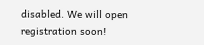disabled. We will open registration soon!